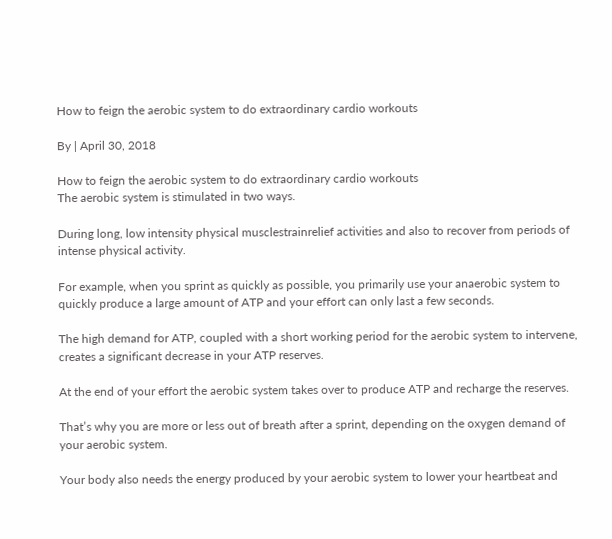How to feign the aerobic system to do extraordinary cardio workouts

By | April 30, 2018

How to feign the aerobic system to do extraordinary cardio workouts
The aerobic system is stimulated in two ways.

During long, low intensity physical musclestrainrelief activities and also to recover from periods of intense physical activity.

For example, when you sprint as quickly as possible, you primarily use your anaerobic system to quickly produce a large amount of ATP and your effort can only last a few seconds.

The high demand for ATP, coupled with a short working period for the aerobic system to intervene, creates a significant decrease in your ATP reserves.

At the end of your effort the aerobic system takes over to produce ATP and recharge the reserves.

That’s why you are more or less out of breath after a sprint, depending on the oxygen demand of your aerobic system.

Your body also needs the energy produced by your aerobic system to lower your heartbeat and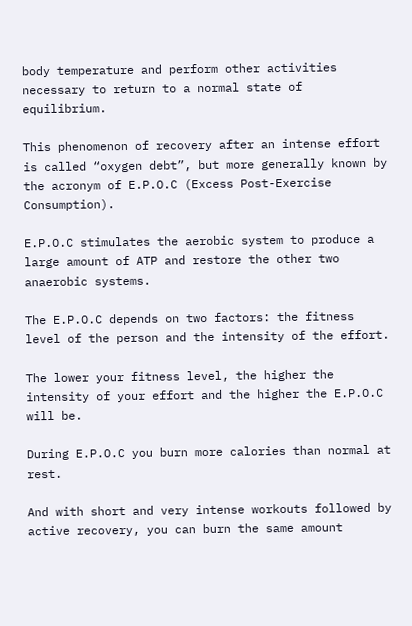body temperature and perform other activities necessary to return to a normal state of equilibrium.

This phenomenon of recovery after an intense effort is called “oxygen debt”, but more generally known by the acronym of E.P.O.C (Excess Post-Exercise Consumption).

E.P.O.C stimulates the aerobic system to produce a large amount of ATP and restore the other two anaerobic systems.

The E.P.O.C depends on two factors: the fitness level of the person and the intensity of the effort.

The lower your fitness level, the higher the intensity of your effort and the higher the E.P.O.C will be.

During E.P.O.C you burn more calories than normal at rest.

And with short and very intense workouts followed by active recovery, you can burn the same amount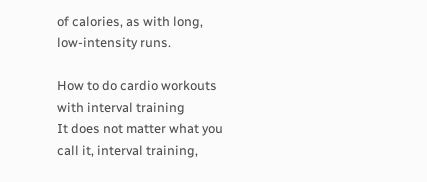of calories, as with long, low-intensity runs.

How to do cardio workouts with interval training
It does not matter what you call it, interval training,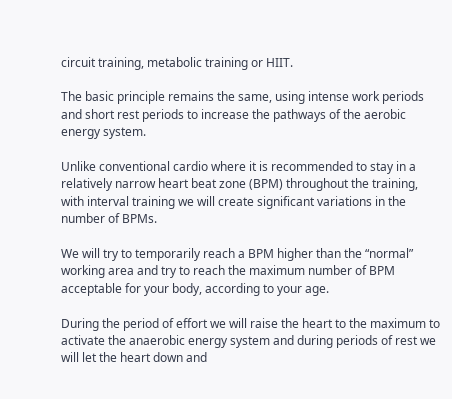circuit training, metabolic training or HIIT.

The basic principle remains the same, using intense work periods and short rest periods to increase the pathways of the aerobic energy system.

Unlike conventional cardio where it is recommended to stay in a relatively narrow heart beat zone (BPM) throughout the training, with interval training we will create significant variations in the number of BPMs.

We will try to temporarily reach a BPM higher than the “normal” working area and try to reach the maximum number of BPM acceptable for your body, according to your age.

During the period of effort we will raise the heart to the maximum to activate the anaerobic energy system and during periods of rest we will let the heart down and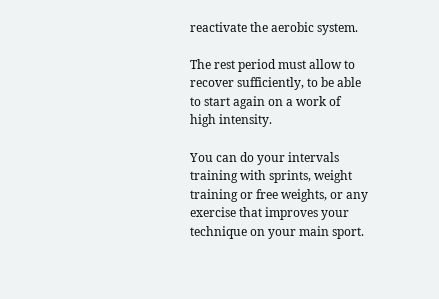reactivate the aerobic system.

The rest period must allow to recover sufficiently, to be able to start again on a work of high intensity.

You can do your intervals training with sprints, weight training or free weights, or any exercise that improves your technique on your main sport.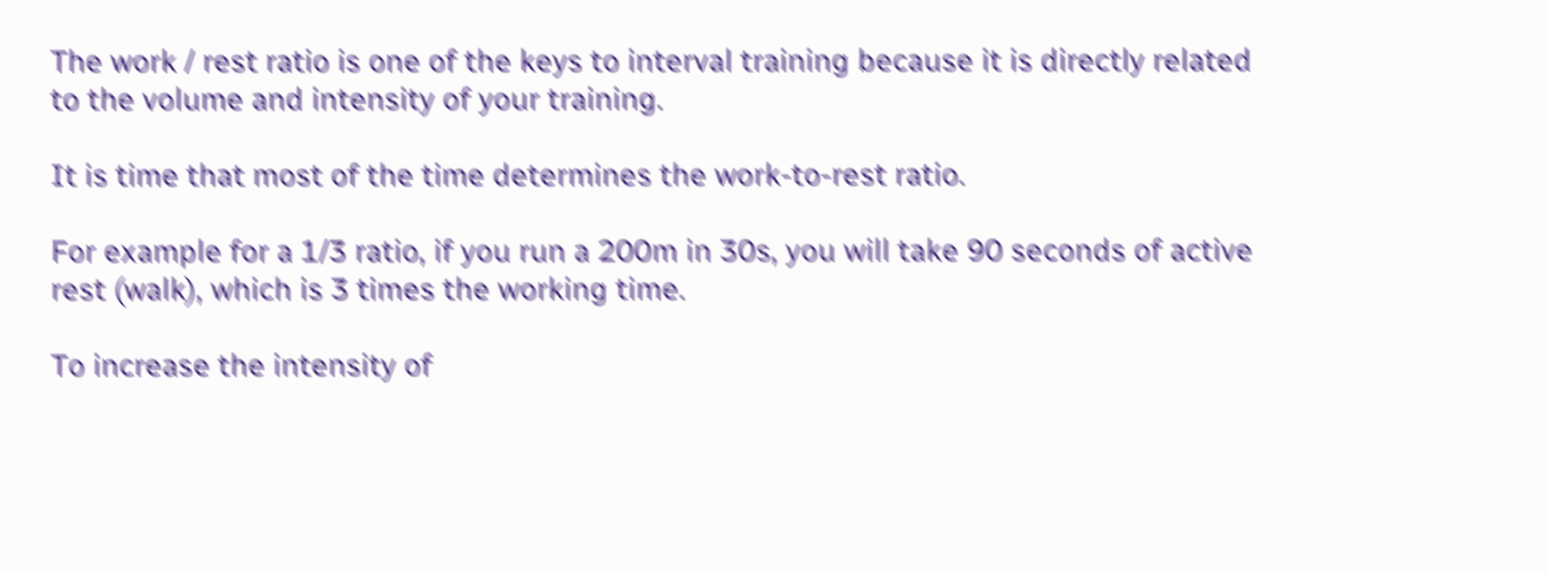The work / rest ratio is one of the keys to interval training because it is directly related to the volume and intensity of your training.

It is time that most of the time determines the work-to-rest ratio.

For example for a 1/3 ratio, if you run a 200m in 30s, you will take 90 seconds of active rest (walk), which is 3 times the working time.

To increase the intensity of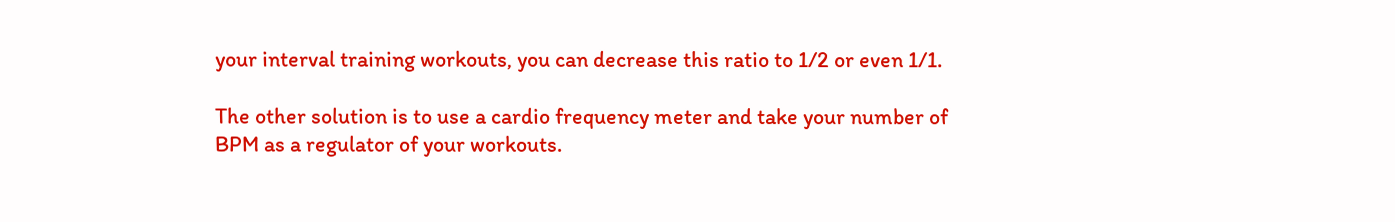your interval training workouts, you can decrease this ratio to 1/2 or even 1/1.

The other solution is to use a cardio frequency meter and take your number of BPM as a regulator of your workouts.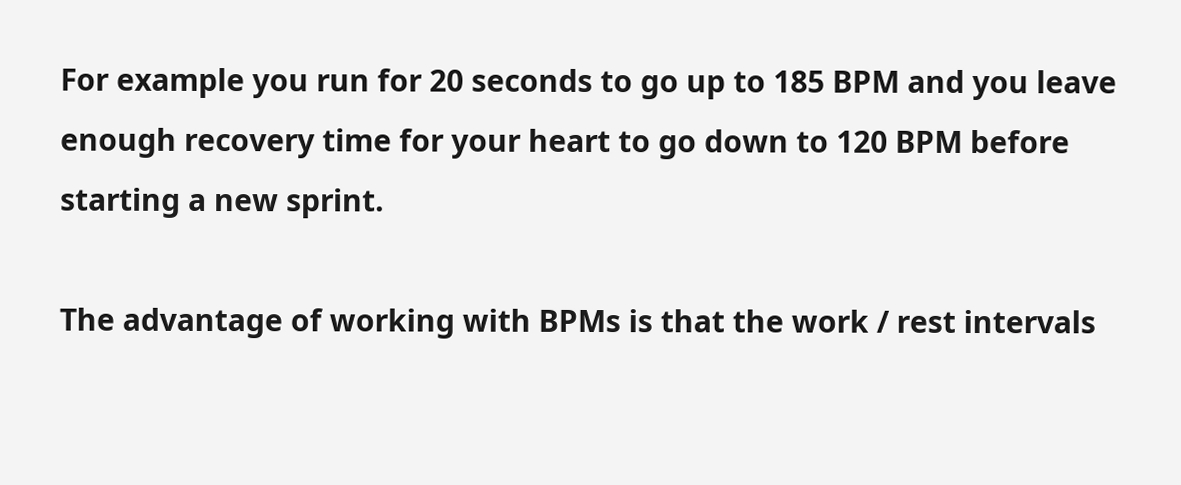For example you run for 20 seconds to go up to 185 BPM and you leave enough recovery time for your heart to go down to 120 BPM before starting a new sprint.

The advantage of working with BPMs is that the work / rest intervals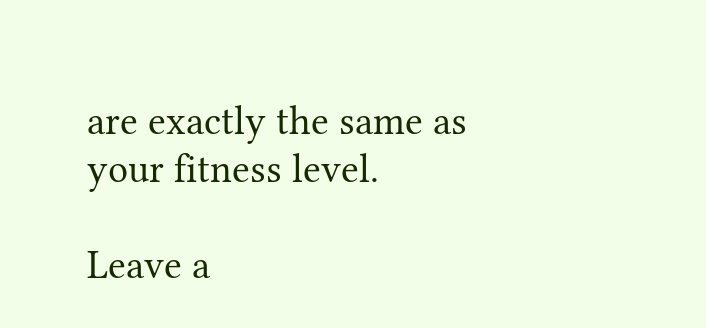are exactly the same as your fitness level.

Leave a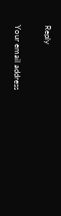Reply

Your email address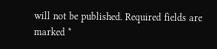will not be published. Required fields are marked *